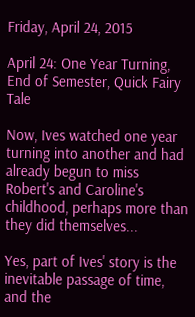Friday, April 24, 2015

April 24: One Year Turning, End of Semester, Quick Fairy Tale

Now, Ives watched one year turning into another and had already begun to miss Robert's and Caroline's childhood, perhaps more than they did themselves...

Yes, part of Ives' story is the inevitable passage of time, and the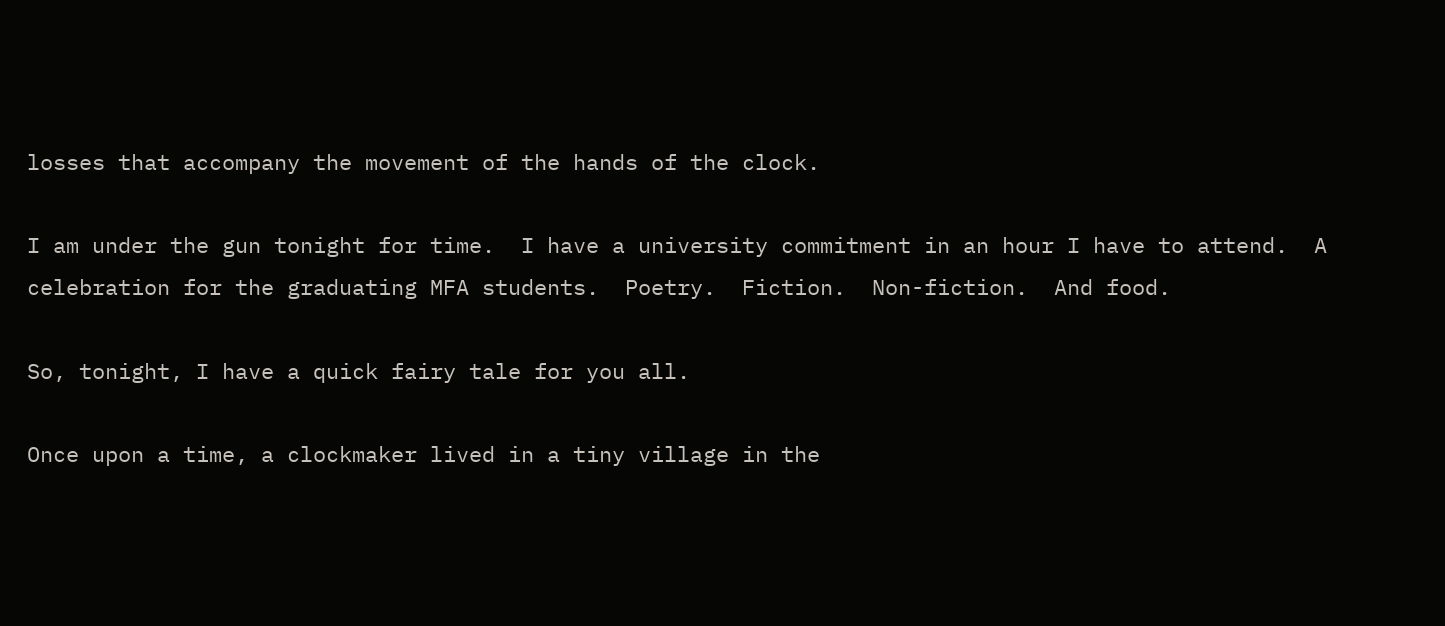losses that accompany the movement of the hands of the clock.

I am under the gun tonight for time.  I have a university commitment in an hour I have to attend.  A celebration for the graduating MFA students.  Poetry.  Fiction.  Non-fiction.  And food.

So, tonight, I have a quick fairy tale for you all.

Once upon a time, a clockmaker lived in a tiny village in the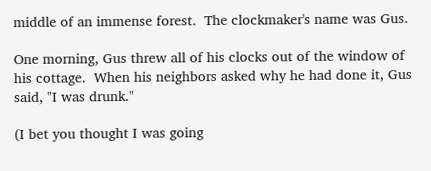middle of an immense forest.  The clockmaker's name was Gus.

One morning, Gus threw all of his clocks out of the window of his cottage.  When his neighbors asked why he had done it, Gus said, "I was drunk."

(I bet you thought I was going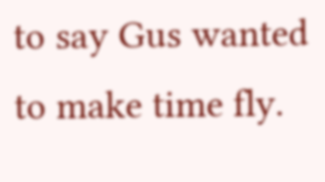to say Gus wanted to make time fly.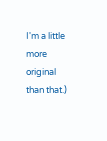I'm a little more original than that.)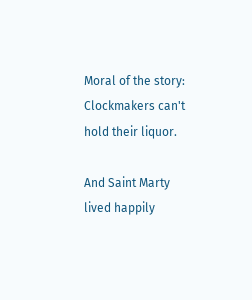Moral of the story:  Clockmakers can't hold their liquor.

And Saint Marty lived happily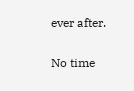ever after.

No time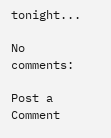tonight...

No comments:

Post a Comment